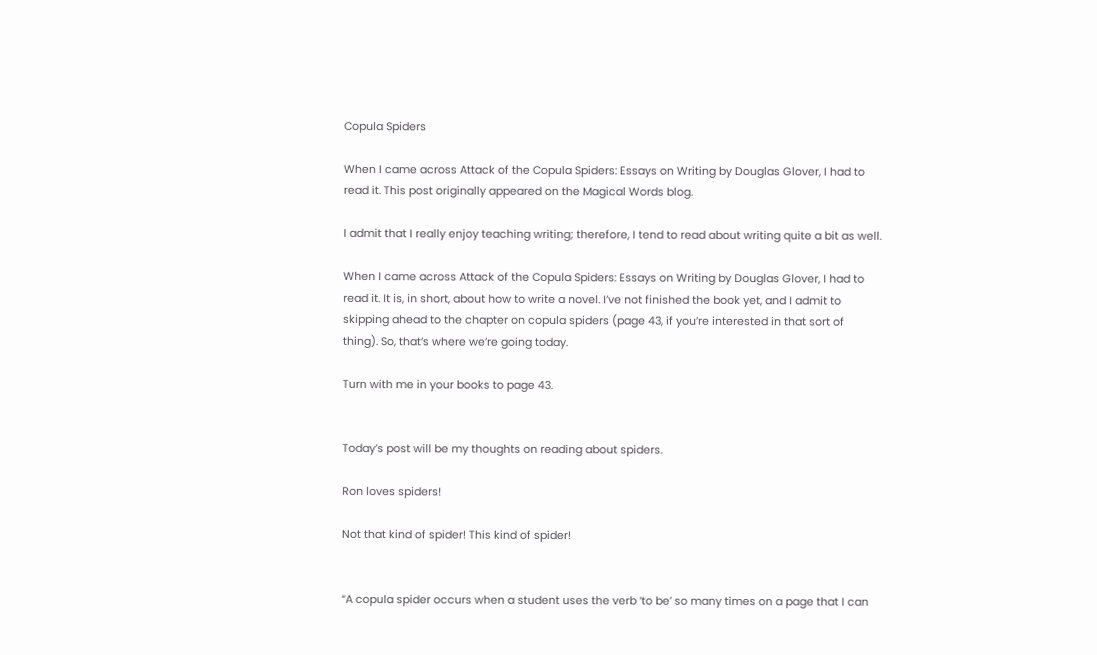Copula Spiders

When I came across Attack of the Copula Spiders: Essays on Writing by Douglas Glover, I had to read it. This post originally appeared on the Magical Words blog.

I admit that I really enjoy teaching writing; therefore, I tend to read about writing quite a bit as well.

When I came across Attack of the Copula Spiders: Essays on Writing by Douglas Glover, I had to read it. It is, in short, about how to write a novel. I’ve not finished the book yet, and I admit to skipping ahead to the chapter on copula spiders (page 43, if you’re interested in that sort of thing). So, that’s where we’re going today.

Turn with me in your books to page 43.


Today’s post will be my thoughts on reading about spiders.

Ron loves spiders!

Not that kind of spider! This kind of spider!


“A copula spider occurs when a student uses the verb ‘to be’ so many times on a page that I can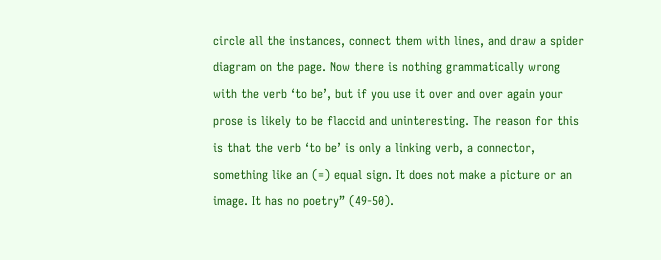circle all the instances, connect them with lines, and draw a spider diagram on the page. Now there is nothing grammatically wrong with the verb ‘to be’, but if you use it over and over again your prose is likely to be flaccid and uninteresting. The reason for this is that the verb ‘to be’ is only a linking verb, a connector, something like an (=) equal sign. It does not make a picture or an image. It has no poetry” (49-50).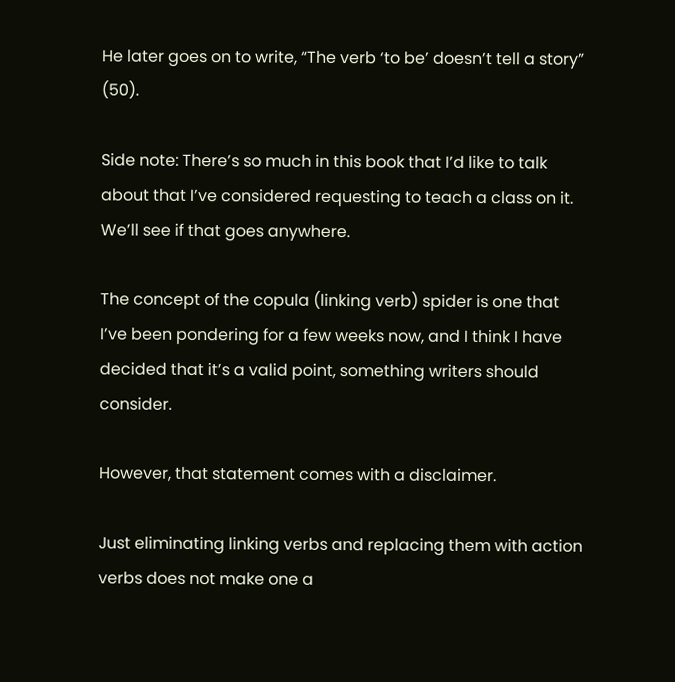He later goes on to write, “The verb ‘to be’ doesn’t tell a story” (50).

Side note: There’s so much in this book that I’d like to talk about that I’ve considered requesting to teach a class on it. We’ll see if that goes anywhere.

The concept of the copula (linking verb) spider is one that I’ve been pondering for a few weeks now, and I think I have decided that it’s a valid point, something writers should consider.

However, that statement comes with a disclaimer.

Just eliminating linking verbs and replacing them with action verbs does not make one a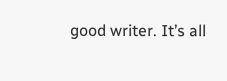good writer. It’s all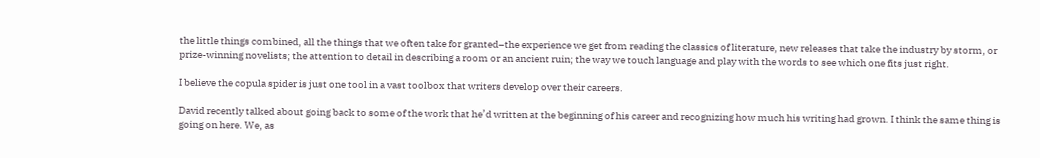the little things combined, all the things that we often take for granted–the experience we get from reading the classics of literature, new releases that take the industry by storm, or prize-winning novelists; the attention to detail in describing a room or an ancient ruin; the way we touch language and play with the words to see which one fits just right.

I believe the copula spider is just one tool in a vast toolbox that writers develop over their careers.

David recently talked about going back to some of the work that he’d written at the beginning of his career and recognizing how much his writing had grown. I think the same thing is going on here. We, as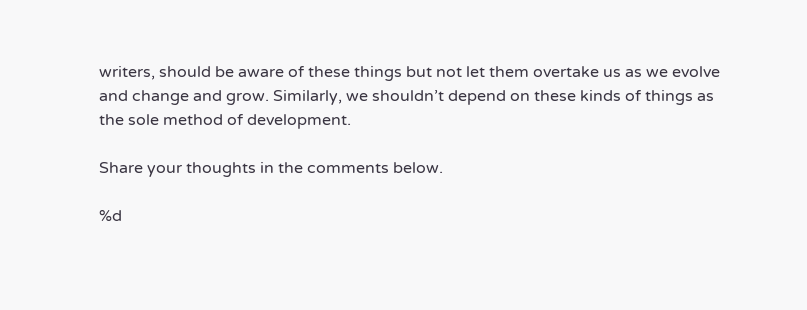writers, should be aware of these things but not let them overtake us as we evolve and change and grow. Similarly, we shouldn’t depend on these kinds of things as the sole method of development.

Share your thoughts in the comments below.

%d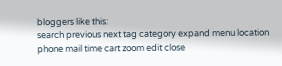bloggers like this:
search previous next tag category expand menu location phone mail time cart zoom edit close